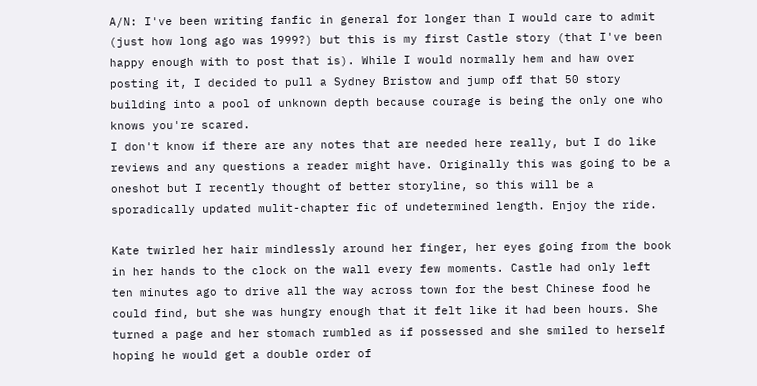A/N: I've been writing fanfic in general for longer than I would care to admit (just how long ago was 1999?) but this is my first Castle story (that I've been happy enough with to post that is). While I would normally hem and haw over posting it, I decided to pull a Sydney Bristow and jump off that 50 story building into a pool of unknown depth because courage is being the only one who knows you're scared.
I don't know if there are any notes that are needed here really, but I do like reviews and any questions a reader might have. Originally this was going to be a oneshot but I recently thought of better storyline, so this will be a sporadically updated mulit-chapter fic of undetermined length. Enjoy the ride.

Kate twirled her hair mindlessly around her finger, her eyes going from the book in her hands to the clock on the wall every few moments. Castle had only left ten minutes ago to drive all the way across town for the best Chinese food he could find, but she was hungry enough that it felt like it had been hours. She turned a page and her stomach rumbled as if possessed and she smiled to herself hoping he would get a double order of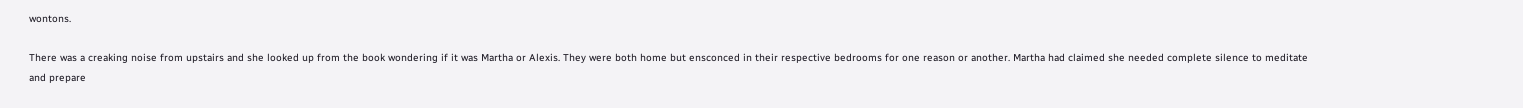wontons.

There was a creaking noise from upstairs and she looked up from the book wondering if it was Martha or Alexis. They were both home but ensconced in their respective bedrooms for one reason or another. Martha had claimed she needed complete silence to meditate and prepare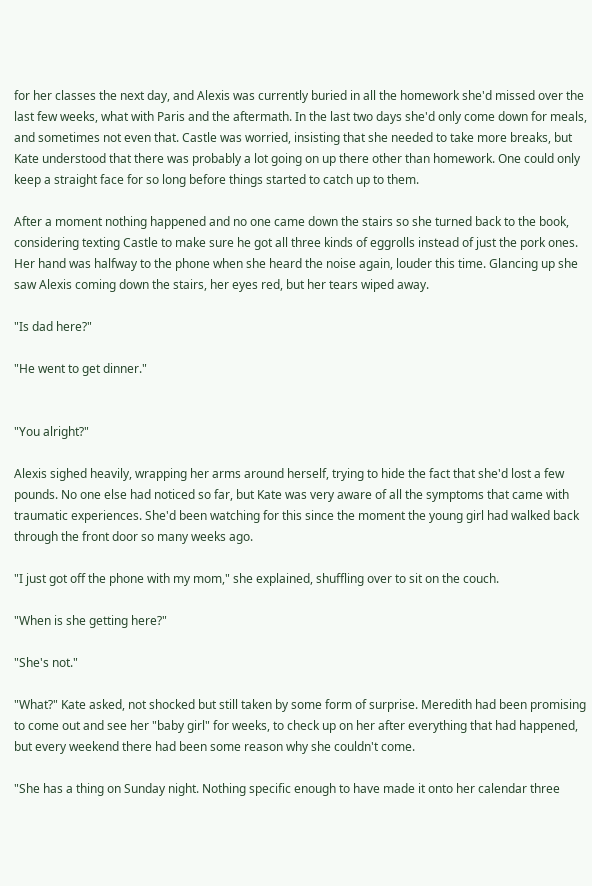for her classes the next day, and Alexis was currently buried in all the homework she'd missed over the last few weeks, what with Paris and the aftermath. In the last two days she'd only come down for meals, and sometimes not even that. Castle was worried, insisting that she needed to take more breaks, but Kate understood that there was probably a lot going on up there other than homework. One could only keep a straight face for so long before things started to catch up to them.

After a moment nothing happened and no one came down the stairs so she turned back to the book, considering texting Castle to make sure he got all three kinds of eggrolls instead of just the pork ones. Her hand was halfway to the phone when she heard the noise again, louder this time. Glancing up she saw Alexis coming down the stairs, her eyes red, but her tears wiped away.

"Is dad here?"

"He went to get dinner."


"You alright?"

Alexis sighed heavily, wrapping her arms around herself, trying to hide the fact that she'd lost a few pounds. No one else had noticed so far, but Kate was very aware of all the symptoms that came with traumatic experiences. She'd been watching for this since the moment the young girl had walked back through the front door so many weeks ago.

"I just got off the phone with my mom," she explained, shuffling over to sit on the couch.

"When is she getting here?"

"She's not."

"What?" Kate asked, not shocked but still taken by some form of surprise. Meredith had been promising to come out and see her "baby girl" for weeks, to check up on her after everything that had happened, but every weekend there had been some reason why she couldn't come.

"She has a thing on Sunday night. Nothing specific enough to have made it onto her calendar three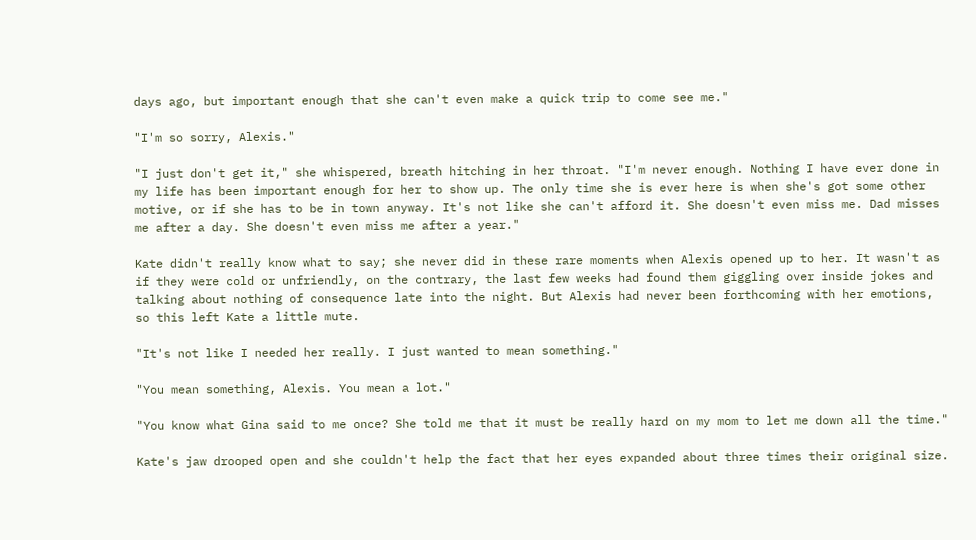days ago, but important enough that she can't even make a quick trip to come see me."

"I'm so sorry, Alexis."

"I just don't get it," she whispered, breath hitching in her throat. "I'm never enough. Nothing I have ever done in my life has been important enough for her to show up. The only time she is ever here is when she's got some other motive, or if she has to be in town anyway. It's not like she can't afford it. She doesn't even miss me. Dad misses me after a day. She doesn't even miss me after a year."

Kate didn't really know what to say; she never did in these rare moments when Alexis opened up to her. It wasn't as if they were cold or unfriendly, on the contrary, the last few weeks had found them giggling over inside jokes and talking about nothing of consequence late into the night. But Alexis had never been forthcoming with her emotions, so this left Kate a little mute.

"It's not like I needed her really. I just wanted to mean something."

"You mean something, Alexis. You mean a lot."

"You know what Gina said to me once? She told me that it must be really hard on my mom to let me down all the time."

Kate's jaw drooped open and she couldn't help the fact that her eyes expanded about three times their original size.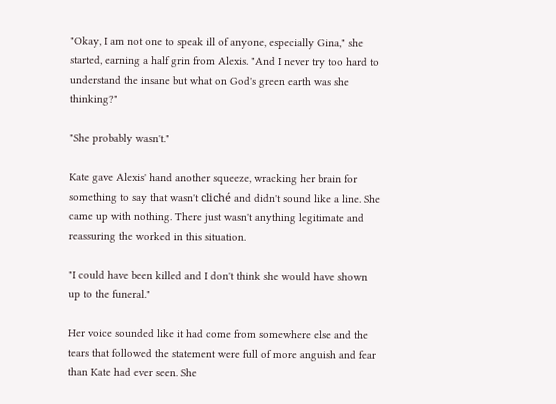"Okay, I am not one to speak ill of anyone, especially Gina," she started, earning a half grin from Alexis. "And I never try too hard to understand the insane but what on God's green earth was she thinking?"

"She probably wasn't."

Kate gave Alexis' hand another squeeze, wracking her brain for something to say that wasn't cliché and didn't sound like a line. She came up with nothing. There just wasn't anything legitimate and reassuring the worked in this situation.

"I could have been killed and I don't think she would have shown up to the funeral."

Her voice sounded like it had come from somewhere else and the tears that followed the statement were full of more anguish and fear than Kate had ever seen. She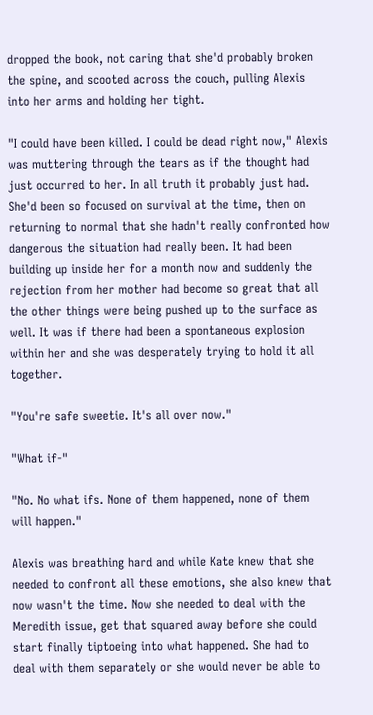dropped the book, not caring that she'd probably broken the spine, and scooted across the couch, pulling Alexis into her arms and holding her tight.

"I could have been killed. I could be dead right now," Alexis was muttering through the tears as if the thought had just occurred to her. In all truth it probably just had. She'd been so focused on survival at the time, then on returning to normal that she hadn't really confronted how dangerous the situation had really been. It had been building up inside her for a month now and suddenly the rejection from her mother had become so great that all the other things were being pushed up to the surface as well. It was if there had been a spontaneous explosion within her and she was desperately trying to hold it all together.

"You're safe sweetie. It's all over now."

"What if-"

"No. No what ifs. None of them happened, none of them will happen."

Alexis was breathing hard and while Kate knew that she needed to confront all these emotions, she also knew that now wasn't the time. Now she needed to deal with the Meredith issue, get that squared away before she could start finally tiptoeing into what happened. She had to deal with them separately or she would never be able to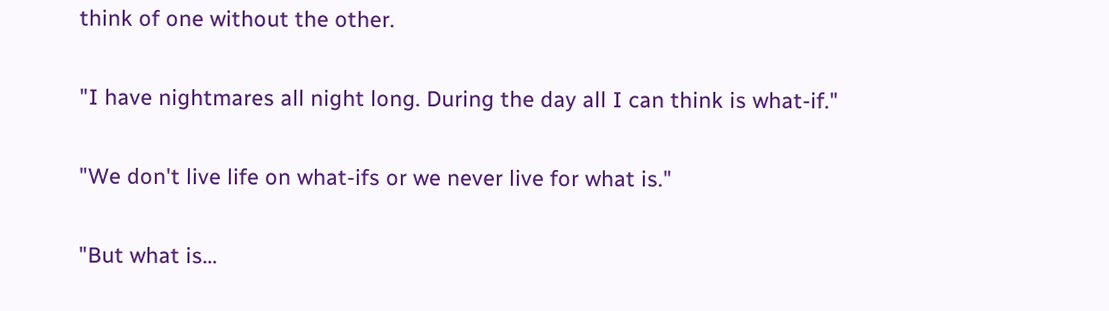think of one without the other.

"I have nightmares all night long. During the day all I can think is what-if."

"We don't live life on what-ifs or we never live for what is."

"But what is…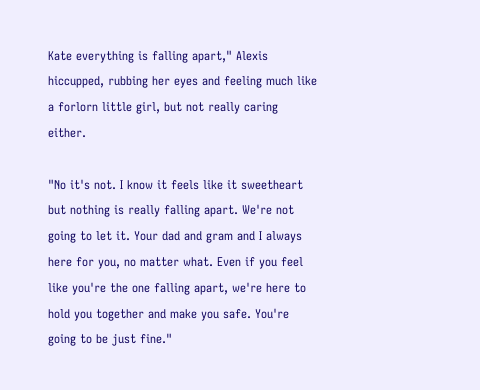Kate everything is falling apart," Alexis hiccupped, rubbing her eyes and feeling much like a forlorn little girl, but not really caring either.

"No it's not. I know it feels like it sweetheart but nothing is really falling apart. We're not going to let it. Your dad and gram and I always here for you, no matter what. Even if you feel like you're the one falling apart, we're here to hold you together and make you safe. You're going to be just fine."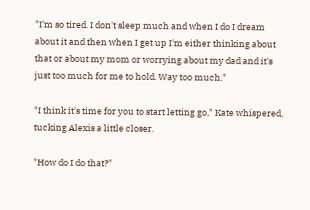"I'm so tired. I don't sleep much and when I do I dream about it and then when I get up I'm either thinking about that or about my mom or worrying about my dad and it's just too much for me to hold. Way too much."

"I think it's time for you to start letting go," Kate whispered, tucking Alexis a little closer.

"How do I do that?"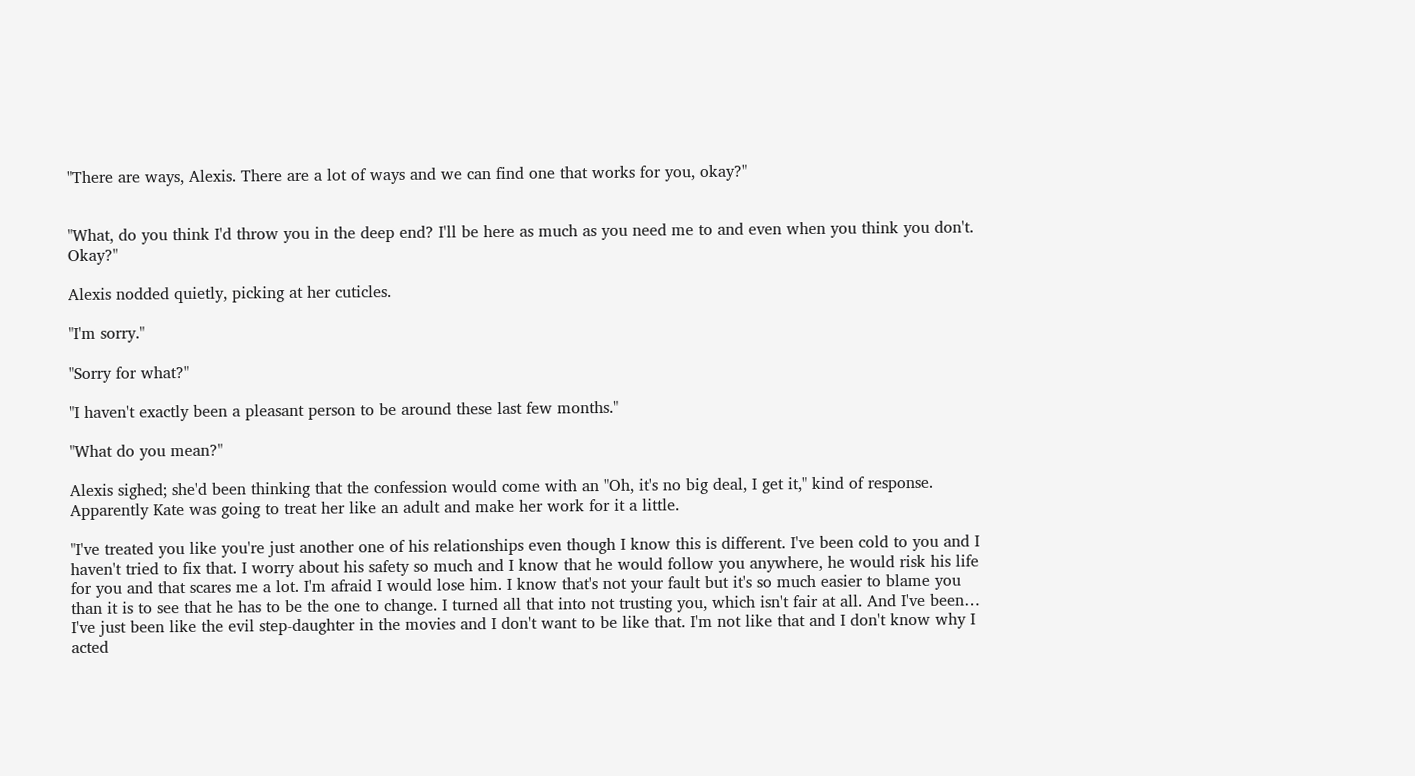"There are ways, Alexis. There are a lot of ways and we can find one that works for you, okay?"


"What, do you think I'd throw you in the deep end? I'll be here as much as you need me to and even when you think you don't. Okay?"

Alexis nodded quietly, picking at her cuticles.

"I'm sorry."

"Sorry for what?"

"I haven't exactly been a pleasant person to be around these last few months."

"What do you mean?"

Alexis sighed; she'd been thinking that the confession would come with an "Oh, it's no big deal, I get it," kind of response. Apparently Kate was going to treat her like an adult and make her work for it a little.

"I've treated you like you're just another one of his relationships even though I know this is different. I've been cold to you and I haven't tried to fix that. I worry about his safety so much and I know that he would follow you anywhere, he would risk his life for you and that scares me a lot. I'm afraid I would lose him. I know that's not your fault but it's so much easier to blame you than it is to see that he has to be the one to change. I turned all that into not trusting you, which isn't fair at all. And I've been… I've just been like the evil step-daughter in the movies and I don't want to be like that. I'm not like that and I don't know why I acted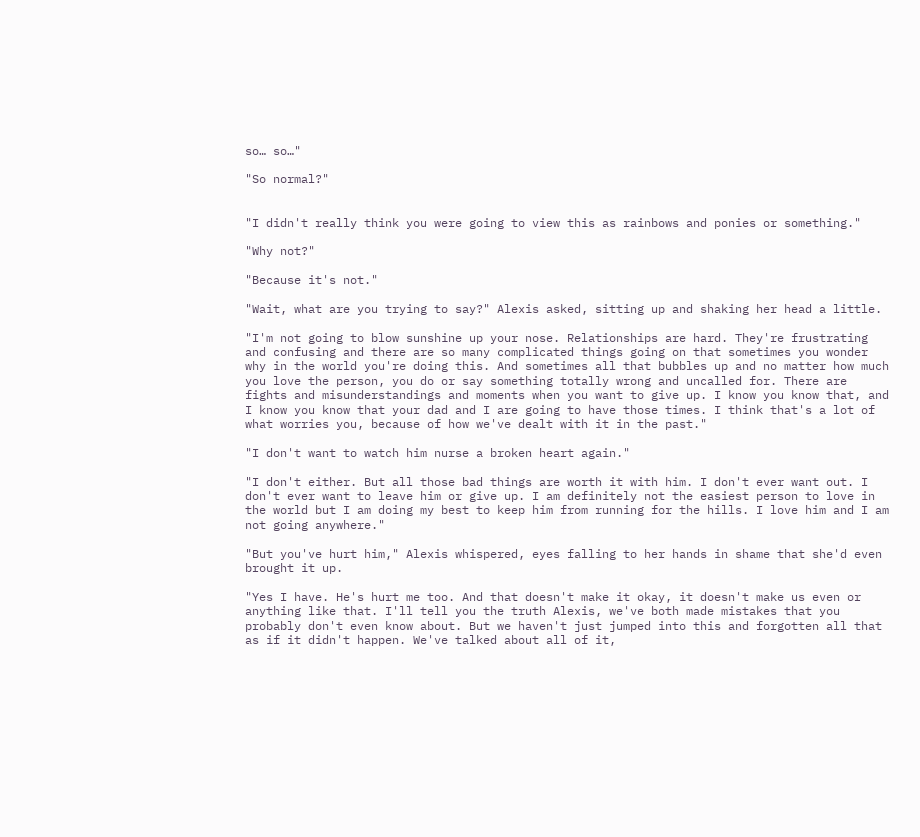so… so…"

"So normal?"


"I didn't really think you were going to view this as rainbows and ponies or something."

"Why not?"

"Because it's not."

"Wait, what are you trying to say?" Alexis asked, sitting up and shaking her head a little.

"I'm not going to blow sunshine up your nose. Relationships are hard. They're frustrating and confusing and there are so many complicated things going on that sometimes you wonder why in the world you're doing this. And sometimes all that bubbles up and no matter how much you love the person, you do or say something totally wrong and uncalled for. There are fights and misunderstandings and moments when you want to give up. I know you know that, and I know you know that your dad and I are going to have those times. I think that's a lot of what worries you, because of how we've dealt with it in the past."

"I don't want to watch him nurse a broken heart again."

"I don't either. But all those bad things are worth it with him. I don't ever want out. I don't ever want to leave him or give up. I am definitely not the easiest person to love in the world but I am doing my best to keep him from running for the hills. I love him and I am not going anywhere."

"But you've hurt him," Alexis whispered, eyes falling to her hands in shame that she'd even brought it up.

"Yes I have. He's hurt me too. And that doesn't make it okay, it doesn't make us even or anything like that. I'll tell you the truth Alexis, we've both made mistakes that you probably don't even know about. But we haven't just jumped into this and forgotten all that as if it didn't happen. We've talked about all of it,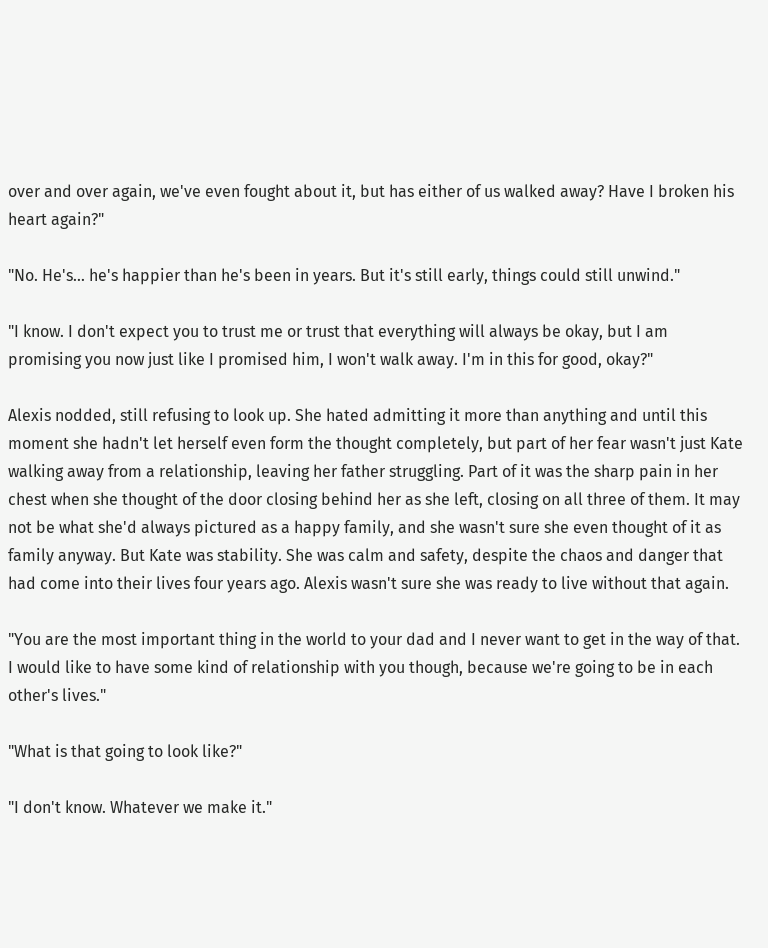over and over again, we've even fought about it, but has either of us walked away? Have I broken his heart again?"

"No. He's… he's happier than he's been in years. But it's still early, things could still unwind."

"I know. I don't expect you to trust me or trust that everything will always be okay, but I am promising you now just like I promised him, I won't walk away. I'm in this for good, okay?"

Alexis nodded, still refusing to look up. She hated admitting it more than anything and until this moment she hadn't let herself even form the thought completely, but part of her fear wasn't just Kate walking away from a relationship, leaving her father struggling. Part of it was the sharp pain in her chest when she thought of the door closing behind her as she left, closing on all three of them. It may not be what she'd always pictured as a happy family, and she wasn't sure she even thought of it as family anyway. But Kate was stability. She was calm and safety, despite the chaos and danger that had come into their lives four years ago. Alexis wasn't sure she was ready to live without that again.

"You are the most important thing in the world to your dad and I never want to get in the way of that. I would like to have some kind of relationship with you though, because we're going to be in each other's lives."

"What is that going to look like?"

"I don't know. Whatever we make it."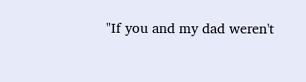"If you and my dad weren't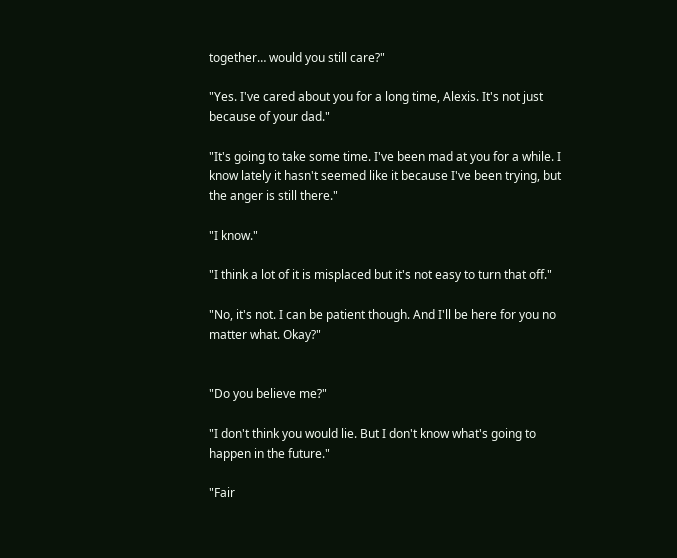together… would you still care?"

"Yes. I've cared about you for a long time, Alexis. It's not just because of your dad."

"It's going to take some time. I've been mad at you for a while. I know lately it hasn't seemed like it because I've been trying, but the anger is still there."

"I know."

"I think a lot of it is misplaced but it's not easy to turn that off."

"No, it's not. I can be patient though. And I'll be here for you no matter what. Okay?"


"Do you believe me?"

"I don't think you would lie. But I don't know what's going to happen in the future."

"Fair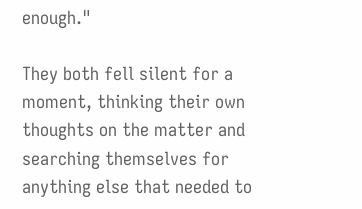enough."

They both fell silent for a moment, thinking their own thoughts on the matter and searching themselves for anything else that needed to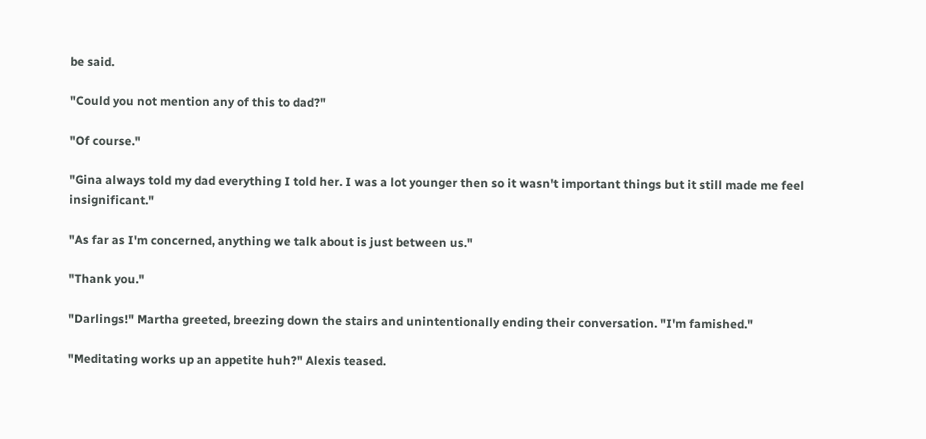be said.

"Could you not mention any of this to dad?"

"Of course."

"Gina always told my dad everything I told her. I was a lot younger then so it wasn't important things but it still made me feel insignificant."

"As far as I'm concerned, anything we talk about is just between us."

"Thank you."

"Darlings!" Martha greeted, breezing down the stairs and unintentionally ending their conversation. "I'm famished."

"Meditating works up an appetite huh?" Alexis teased.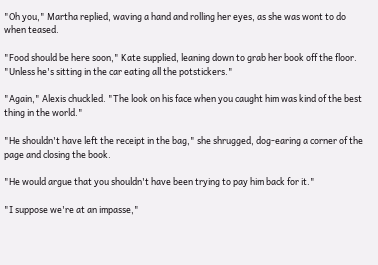"Oh you," Martha replied, waving a hand and rolling her eyes, as she was wont to do when teased.

"Food should be here soon," Kate supplied, leaning down to grab her book off the floor. "Unless he's sitting in the car eating all the potstickers."

"Again," Alexis chuckled. "The look on his face when you caught him was kind of the best thing in the world."

"He shouldn't have left the receipt in the bag," she shrugged, dog-earing a corner of the page and closing the book.

"He would argue that you shouldn't have been trying to pay him back for it."

"I suppose we're at an impasse,"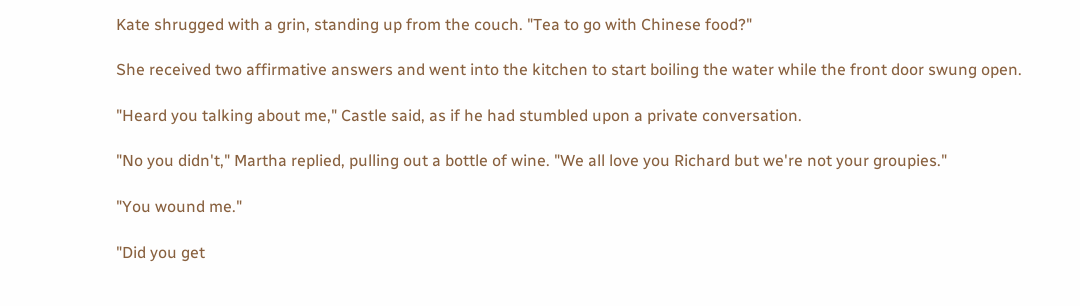Kate shrugged with a grin, standing up from the couch. "Tea to go with Chinese food?"

She received two affirmative answers and went into the kitchen to start boiling the water while the front door swung open.

"Heard you talking about me," Castle said, as if he had stumbled upon a private conversation.

"No you didn't," Martha replied, pulling out a bottle of wine. "We all love you Richard but we're not your groupies."

"You wound me."

"Did you get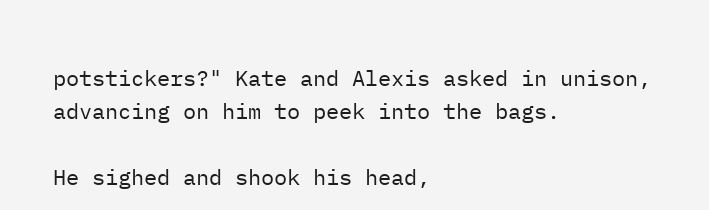potstickers?" Kate and Alexis asked in unison, advancing on him to peek into the bags.

He sighed and shook his head,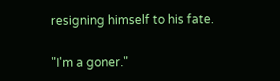resigning himself to his fate.

"I'm a goner."